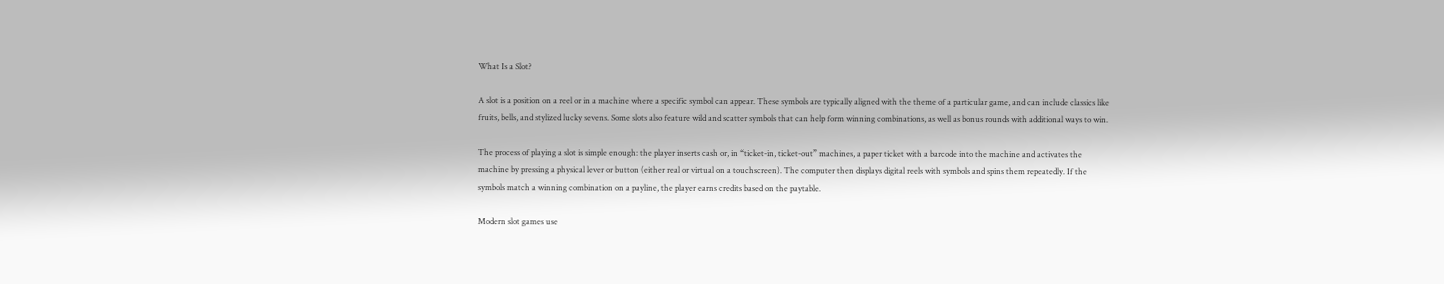What Is a Slot?

A slot is a position on a reel or in a machine where a specific symbol can appear. These symbols are typically aligned with the theme of a particular game, and can include classics like fruits, bells, and stylized lucky sevens. Some slots also feature wild and scatter symbols that can help form winning combinations, as well as bonus rounds with additional ways to win.

The process of playing a slot is simple enough: the player inserts cash or, in “ticket-in, ticket-out” machines, a paper ticket with a barcode into the machine and activates the machine by pressing a physical lever or button (either real or virtual on a touchscreen). The computer then displays digital reels with symbols and spins them repeatedly. If the symbols match a winning combination on a payline, the player earns credits based on the paytable.

Modern slot games use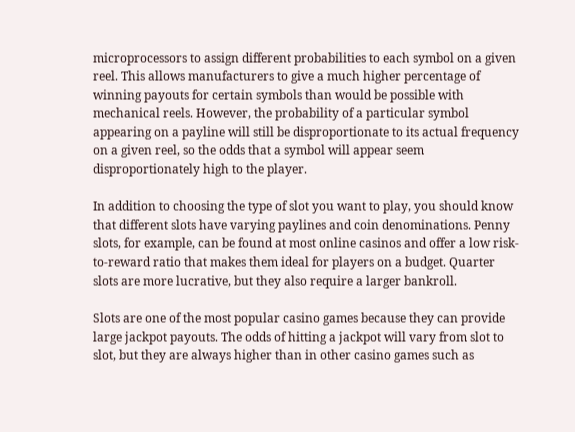microprocessors to assign different probabilities to each symbol on a given reel. This allows manufacturers to give a much higher percentage of winning payouts for certain symbols than would be possible with mechanical reels. However, the probability of a particular symbol appearing on a payline will still be disproportionate to its actual frequency on a given reel, so the odds that a symbol will appear seem disproportionately high to the player.

In addition to choosing the type of slot you want to play, you should know that different slots have varying paylines and coin denominations. Penny slots, for example, can be found at most online casinos and offer a low risk-to-reward ratio that makes them ideal for players on a budget. Quarter slots are more lucrative, but they also require a larger bankroll.

Slots are one of the most popular casino games because they can provide large jackpot payouts. The odds of hitting a jackpot will vary from slot to slot, but they are always higher than in other casino games such as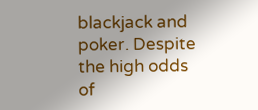blackjack and poker. Despite the high odds of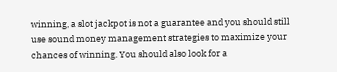winning, a slot jackpot is not a guarantee and you should still use sound money management strategies to maximize your chances of winning. You should also look for a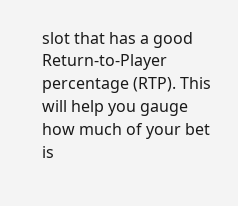slot that has a good Return-to-Player percentage (RTP). This will help you gauge how much of your bet is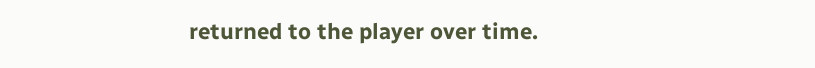returned to the player over time.